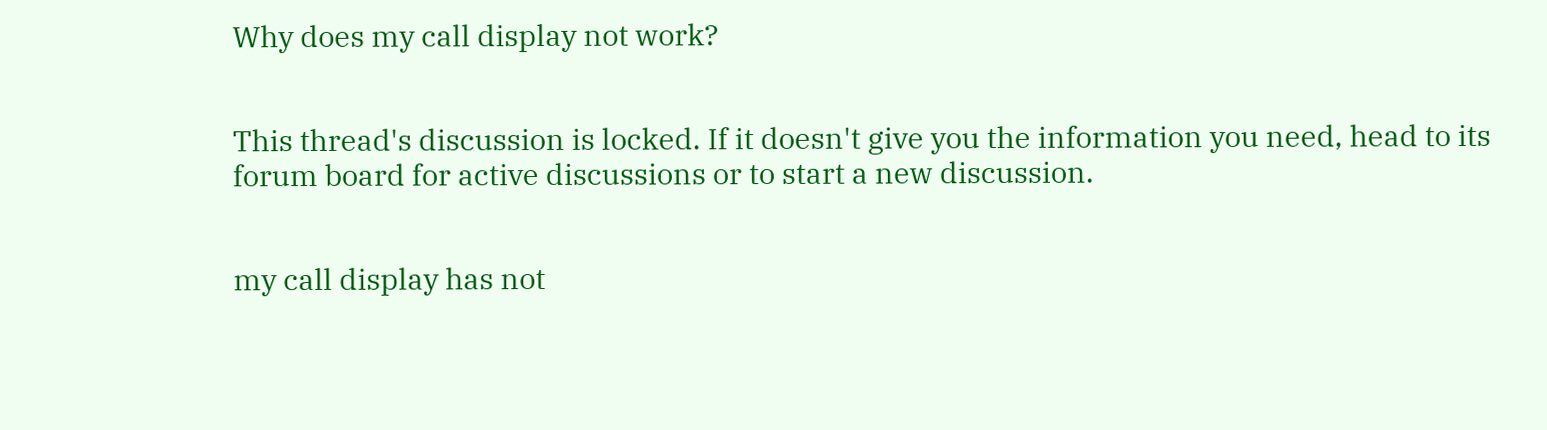Why does my call display not work?


This thread's discussion is locked. If it doesn't give you the information you need, head to its forum board for active discussions or to start a new discussion.


my call display has not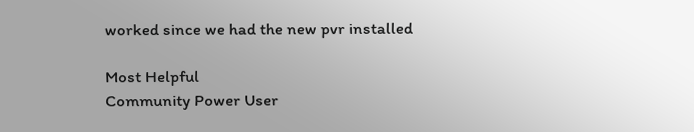worked since we had the new pvr installed

Most Helpful
Community Power User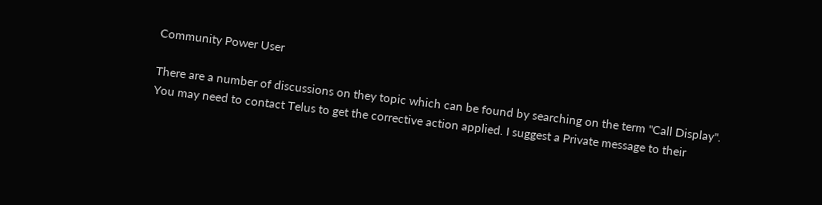Community Power User

There are a number of discussions on they topic which can be found by searching on the term "Call Display". You may need to contact Telus to get the corrective action applied. I suggest a Private message to their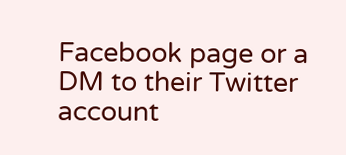Facebook page or a DM to their Twitter account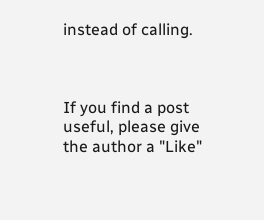instead of calling.



If you find a post useful, please give the author a "Like"